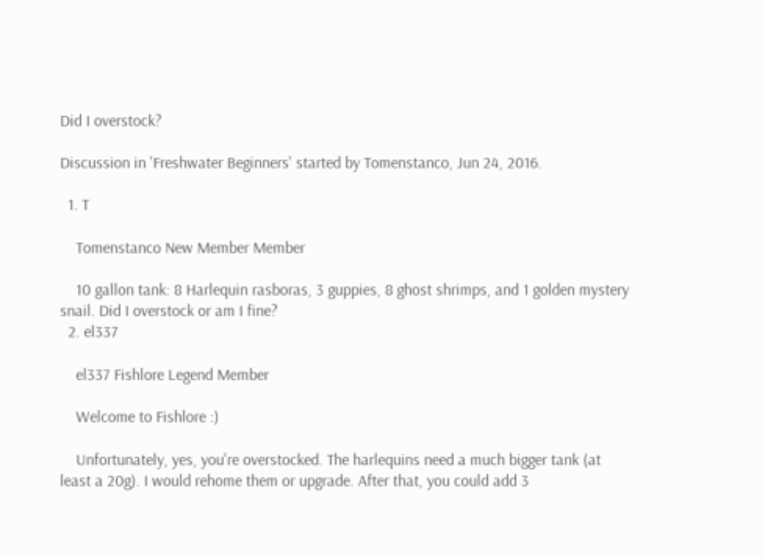Did I overstock?

Discussion in 'Freshwater Beginners' started by Tomenstanco, Jun 24, 2016.

  1. T

    Tomenstanco New Member Member

    10 gallon tank: 8 Harlequin rasboras, 3 guppies, 8 ghost shrimps, and 1 golden mystery snail. Did I overstock or am I fine?
  2. el337

    el337 Fishlore Legend Member

    Welcome to Fishlore :)

    Unfortunately, yes, you're overstocked. The harlequins need a much bigger tank (at least a 20g). I would rehome them or upgrade. After that, you could add 3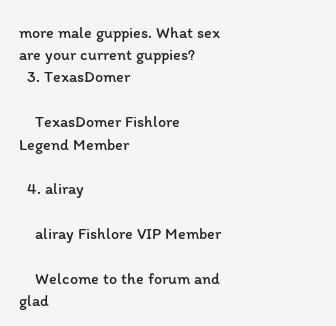more male guppies. What sex are your current guppies?
  3. TexasDomer

    TexasDomer Fishlore Legend Member

  4. aliray

    aliray Fishlore VIP Member

    Welcome to the forum and glad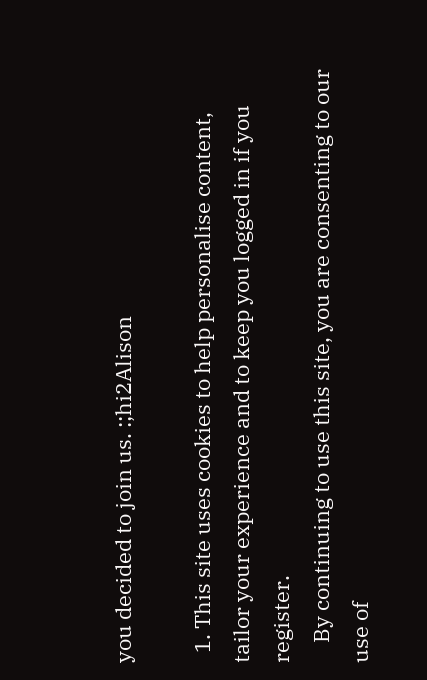you decided to join us. :;hi2Alison

  1. This site uses cookies to help personalise content, tailor your experience and to keep you logged in if you register.
    By continuing to use this site, you are consenting to our use of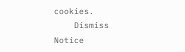cookies.
    Dismiss Notice